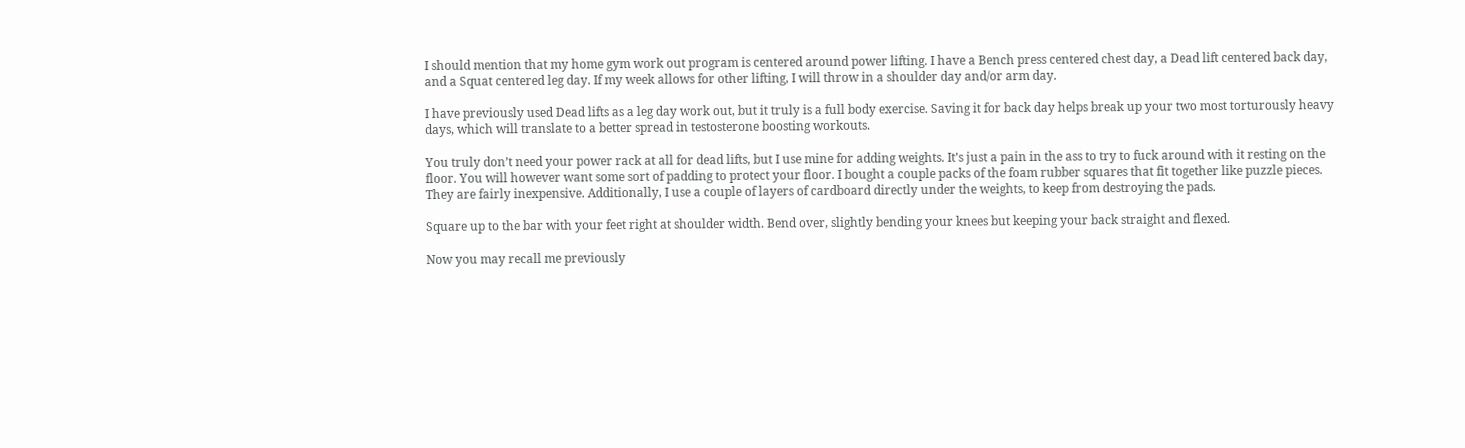I should mention that my home gym work out program is centered around power lifting. I have a Bench press centered chest day, a Dead lift centered back day, and a Squat centered leg day. If my week allows for other lifting, I will throw in a shoulder day and/or arm day.

I have previously used Dead lifts as a leg day work out, but it truly is a full body exercise. Saving it for back day helps break up your two most torturously heavy days, which will translate to a better spread in testosterone boosting workouts.

You truly don’t need your power rack at all for dead lifts, but I use mine for adding weights. It’s just a pain in the ass to try to fuck around with it resting on the floor. You will however want some sort of padding to protect your floor. I bought a couple packs of the foam rubber squares that fit together like puzzle pieces. They are fairly inexpensive. Additionally, I use a couple of layers of cardboard directly under the weights, to keep from destroying the pads.

Square up to the bar with your feet right at shoulder width. Bend over, slightly bending your knees but keeping your back straight and flexed.

Now you may recall me previously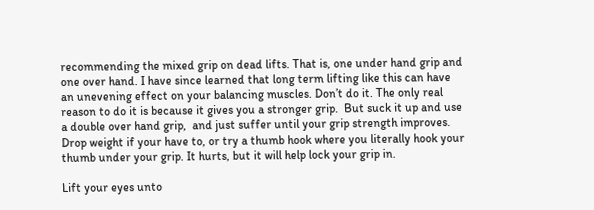recommending the mixed grip on dead lifts. That is, one under hand grip and one over hand. I have since learned that long term lifting like this can have an unevening effect on your balancing muscles. Don’t do it. The only real reason to do it is because it gives you a stronger grip.  But suck it up and use a double over hand grip,  and just suffer until your grip strength improves. Drop weight if your have to, or try a thumb hook where you literally hook your thumb under your grip. It hurts, but it will help lock your grip in.

Lift your eyes unto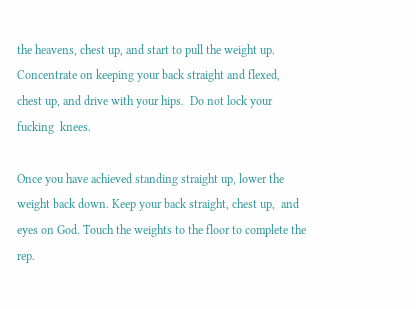the heavens, chest up, and start to pull the weight up. Concentrate on keeping your back straight and flexed, chest up, and drive with your hips.  Do not lock your fucking  knees.

Once you have achieved standing straight up, lower the weight back down. Keep your back straight, chest up,  and eyes on God. Touch the weights to the floor to complete the rep.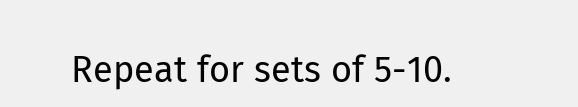Repeat for sets of 5-10.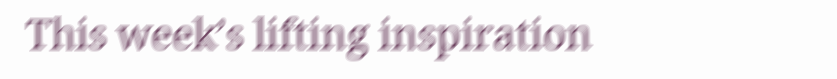This week’s lifting inspiration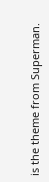is the theme from Superman.